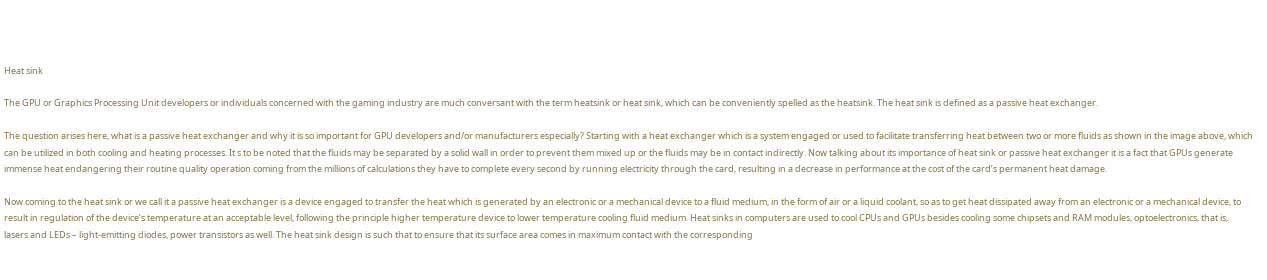Heat sink

The GPU or Graphics Processing Unit developers or individuals concerned with the gaming industry are much conversant with the term heatsink or heat sink, which can be conveniently spelled as the heatsink. The heat sink is defined as a passive heat exchanger.

The question arises here, what is a passive heat exchanger and why it is so important for GPU developers and/or manufacturers especially? Starting with a heat exchanger which is a system engaged or used to facilitate transferring heat between two or more fluids as shown in the image above, which can be utilized in both cooling and heating processes. It s to be noted that the fluids may be separated by a solid wall in order to prevent them mixed up or the fluids may be in contact indirectly. Now talking about its importance of heat sink or passive heat exchanger it is a fact that GPUs generate immense heat endangering their routine quality operation coming from the millions of calculations they have to complete every second by running electricity through the card, resulting in a decrease in performance at the cost of the card’s permanent heat damage.

Now coming to the heat sink or we call it a passive heat exchanger is a device engaged to transfer the heat which is generated by an electronic or a mechanical device to a fluid medium, in the form of air or a liquid coolant, so as to get heat dissipated away from an electronic or a mechanical device, to result in regulation of the device’s temperature at an acceptable level, following the principle higher temperature device to lower temperature cooling fluid medium. Heat sinks in computers are used to cool CPUs and GPUs besides cooling some chipsets and RAM modules, optoelectronics, that is, lasers and LEDs – light-emitting diodes, power transistors as well. The heat sink design is such that to ensure that its surface area comes in maximum contact with the corresponding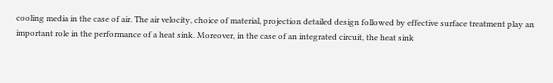cooling media in the case of air. The air velocity, choice of material, projection detailed design followed by effective surface treatment play an important role in the performance of a heat sink. Moreover, in the case of an integrated circuit, the heat sink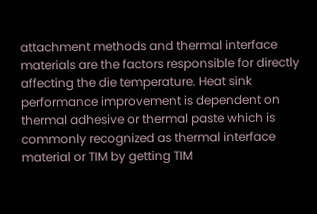attachment methods and thermal interface materials are the factors responsible for directly affecting the die temperature. Heat sink performance improvement is dependent on thermal adhesive or thermal paste which is commonly recognized as thermal interface material or TIM by getting TIM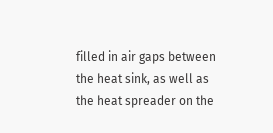filled in air gaps between the heat sink, as well as the heat spreader on the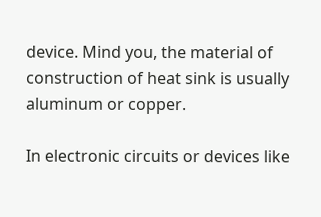device. Mind you, the material of construction of heat sink is usually aluminum or copper.

In electronic circuits or devices like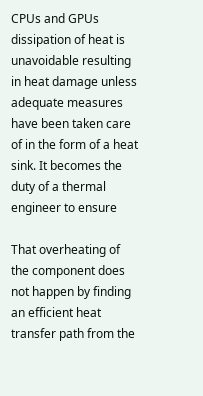CPUs and GPUs dissipation of heat is unavoidable resulting in heat damage unless adequate measures have been taken care of in the form of a heat sink. It becomes the duty of a thermal engineer to ensure

That overheating of the component does not happen by finding an efficient heat transfer path from the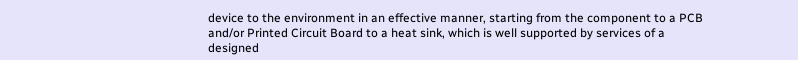device to the environment in an effective manner, starting from the component to a PCB and/or Printed Circuit Board to a heat sink, which is well supported by services of a designed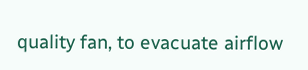quality fan, to evacuate airflow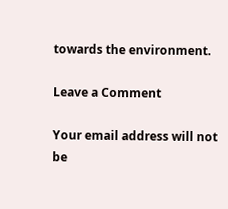towards the environment.

Leave a Comment

Your email address will not be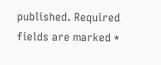published. Required fields are marked *